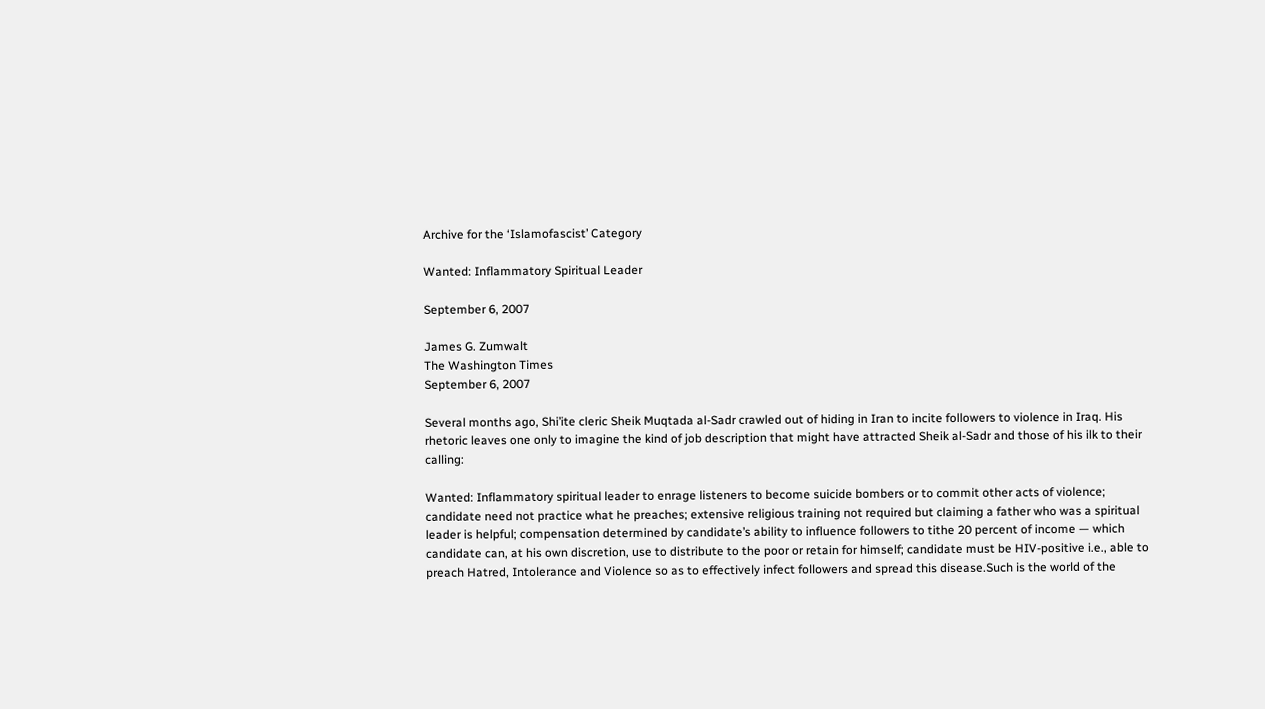Archive for the ‘Islamofascist’ Category

Wanted: Inflammatory Spiritual Leader

September 6, 2007

James G. Zumwalt
The Washington Times
September 6, 2007

Several months ago, Shi’ite cleric Sheik Muqtada al-Sadr crawled out of hiding in Iran to incite followers to violence in Iraq. His rhetoric leaves one only to imagine the kind of job description that might have attracted Sheik al-Sadr and those of his ilk to their calling:

Wanted: Inflammatory spiritual leader to enrage listeners to become suicide bombers or to commit other acts of violence; candidate need not practice what he preaches; extensive religious training not required but claiming a father who was a spiritual leader is helpful; compensation determined by candidate’s ability to influence followers to tithe 20 percent of income — which candidate can, at his own discretion, use to distribute to the poor or retain for himself; candidate must be HIV-positive i.e., able to preach Hatred, Intolerance and Violence so as to effectively infect followers and spread this disease.Such is the world of the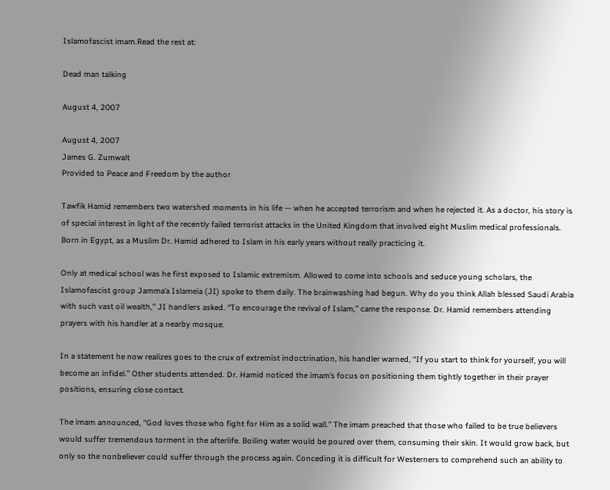Islamofascist imam.Read the rest at:

Dead man talking

August 4, 2007

August 4, 2007
James G. Zumwalt
Provided to Peace and Freedom by the author

Tawfik Hamid remembers two watershed moments in his life — when he accepted terrorism and when he rejected it. As a doctor, his story is of special interest in light of the recently failed terrorist attacks in the United Kingdom that involved eight Muslim medical professionals. Born in Egypt, as a Muslim Dr. Hamid adhered to Islam in his early years without really practicing it.

Only at medical school was he first exposed to Islamic extremism. Allowed to come into schools and seduce young scholars, the Islamofascist group Jamma’a Islameia (JI) spoke to them daily. The brainwashing had begun. Why do you think Allah blessed Saudi Arabia with such vast oil wealth,” JI handlers asked. “To encourage the revival of Islam,” came the response. Dr. Hamid remembers attending prayers with his handler at a nearby mosque.

In a statement he now realizes goes to the crux of extremist indoctrination, his handler warned, “If you start to think for yourself, you will become an infidel.” Other students attended. Dr. Hamid noticed the imam’s focus on positioning them tightly together in their prayer positions, ensuring close contact.

The imam announced, “God loves those who fight for Him as a solid wall.” The imam preached that those who failed to be true believers would suffer tremendous torment in the afterlife. Boiling water would be poured over them, consuming their skin. It would grow back, but only so the nonbeliever could suffer through the process again. Conceding it is difficult for Westerners to comprehend such an ability to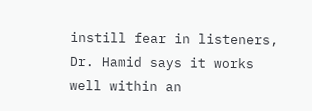instill fear in listeners, Dr. Hamid says it works well within an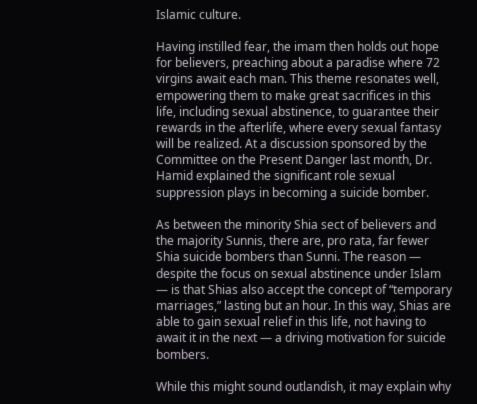Islamic culture.

Having instilled fear, the imam then holds out hope for believers, preaching about a paradise where 72 virgins await each man. This theme resonates well, empowering them to make great sacrifices in this life, including sexual abstinence, to guarantee their rewards in the afterlife, where every sexual fantasy will be realized. At a discussion sponsored by the Committee on the Present Danger last month, Dr. Hamid explained the significant role sexual suppression plays in becoming a suicide bomber.

As between the minority Shia sect of believers and the majority Sunnis, there are, pro rata, far fewer Shia suicide bombers than Sunni. The reason — despite the focus on sexual abstinence under Islam — is that Shias also accept the concept of “temporary marriages,” lasting but an hour. In this way, Shias are able to gain sexual relief in this life, not having to await it in the next — a driving motivation for suicide bombers.

While this might sound outlandish, it may explain why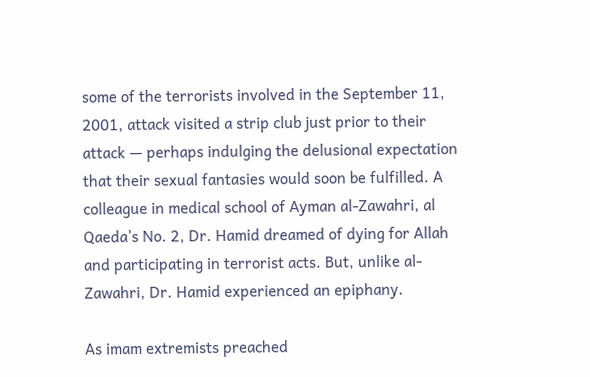some of the terrorists involved in the September 11, 2001, attack visited a strip club just prior to their attack — perhaps indulging the delusional expectation that their sexual fantasies would soon be fulfilled. A colleague in medical school of Ayman al-Zawahri, al Qaeda’s No. 2, Dr. Hamid dreamed of dying for Allah and participating in terrorist acts. But, unlike al-Zawahri, Dr. Hamid experienced an epiphany.

As imam extremists preached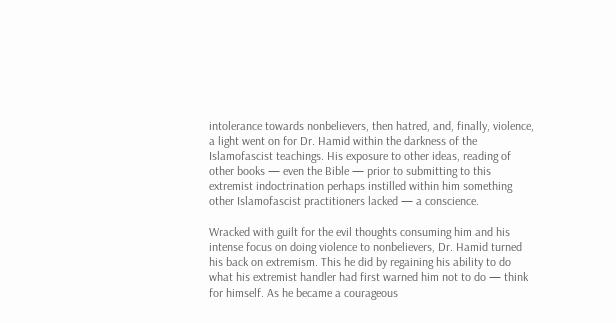intolerance towards nonbelievers, then hatred, and, finally, violence, a light went on for Dr. Hamid within the darkness of the Islamofascist teachings. His exposure to other ideas, reading of other books — even the Bible — prior to submitting to this extremist indoctrination perhaps instilled within him something other Islamofascist practitioners lacked — a conscience.

Wracked with guilt for the evil thoughts consuming him and his intense focus on doing violence to nonbelievers, Dr. Hamid turned his back on extremism. This he did by regaining his ability to do what his extremist handler had first warned him not to do — think for himself. As he became a courageous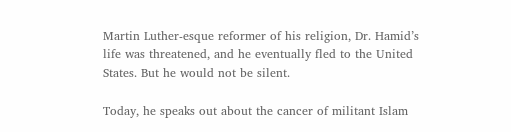Martin Luther-esque reformer of his religion, Dr. Hamid’s life was threatened, and he eventually fled to the United States. But he would not be silent.

Today, he speaks out about the cancer of militant Islam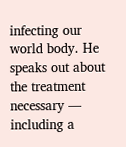infecting our world body. He speaks out about the treatment necessary — including a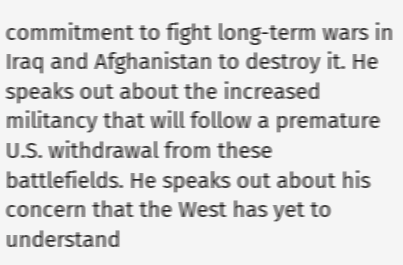commitment to fight long-term wars in Iraq and Afghanistan to destroy it. He speaks out about the increased militancy that will follow a premature U.S. withdrawal from these battlefields. He speaks out about his concern that the West has yet to understand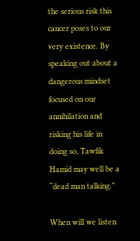the serious risk this cancer poses to our very existence. By speaking out about a dangerous mindset focused on our annihilation and risking his life in doing so, Tawfik Hamid may well be a “dead man talking.”

When will we listen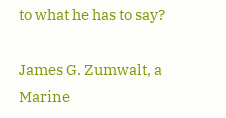to what he has to say?

James G. Zumwalt, a Marine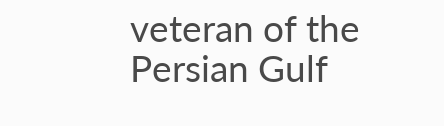veteran of the Persian Gulf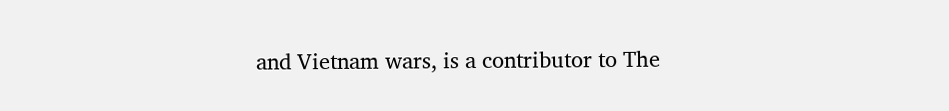and Vietnam wars, is a contributor to The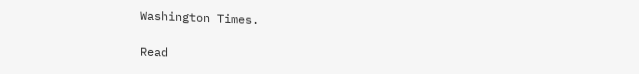Washington Times.

Read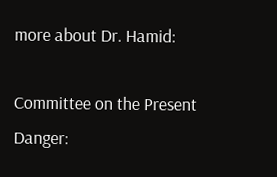more about Dr. Hamid:

Committee on the Present Danger: